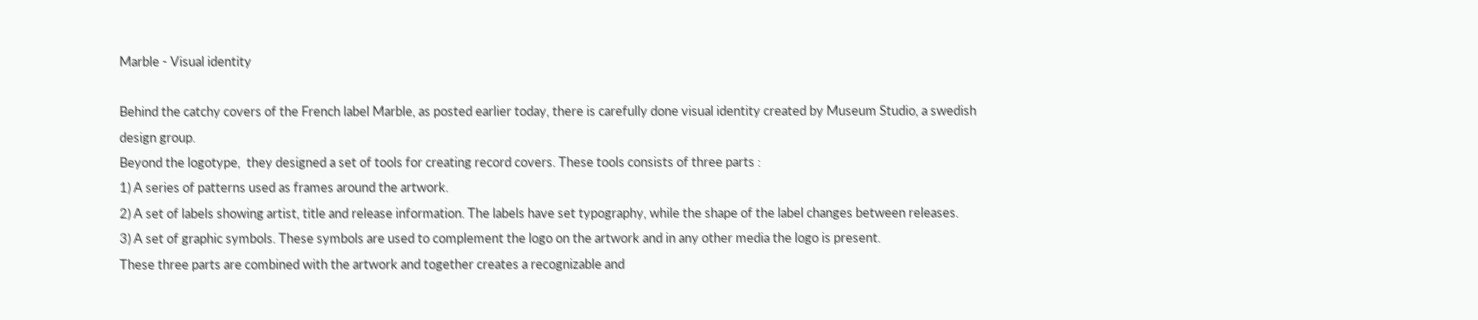Marble - Visual identity

Behind the catchy covers of the French label Marble, as posted earlier today, there is carefully done visual identity created by Museum Studio, a swedish design group.
Beyond the logotype,  they designed a set of tools for creating record covers. These tools consists of three parts :
1) A series of patterns used as frames around the artwork.
2) A set of labels showing artist, title and release information. The labels have set typography, while the shape of the label changes between releases.
3) A set of graphic symbols. These symbols are used to complement the logo on the artwork and in any other media the logo is present.
These three parts are combined with the artwork and together creates a recognizable and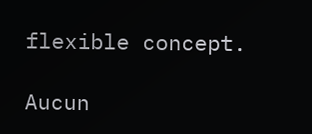flexible concept.

Aucun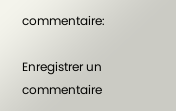commentaire:

Enregistrer un commentaire